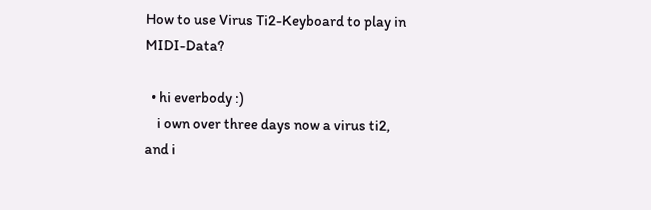How to use Virus Ti2-Keyboard to play in MIDI-Data?

  • hi everbody :)
    i own over three days now a virus ti2, and i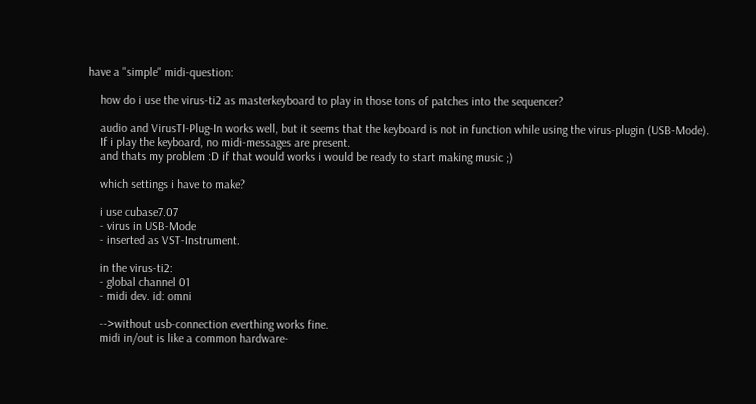have a "simple" midi-question:

    how do i use the virus-ti2 as masterkeyboard to play in those tons of patches into the sequencer?

    audio and VirusTI-Plug-In works well, but it seems that the keyboard is not in function while using the virus-plugin (USB-Mode).
    If i play the keyboard, no midi-messages are present.
    and thats my problem :D if that would works i would be ready to start making music ;)

    which settings i have to make?

    i use cubase7.07
    - virus in USB-Mode
    - inserted as VST-Instrument.

    in the virus-ti2:
    - global channel 01
    - midi dev. id: omni

    -->without usb-connection everthing works fine.
    midi in/out is like a common hardware-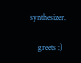synthesizer.

    greets :)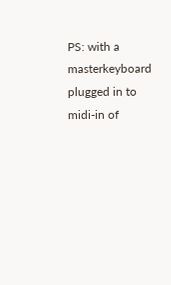PS: with a masterkeyboard plugged in to midi-in of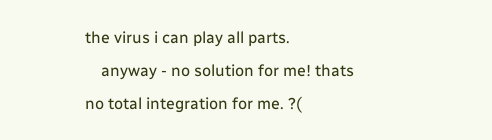the virus i can play all parts.
    anyway - no solution for me! thats no total integration for me. ?(